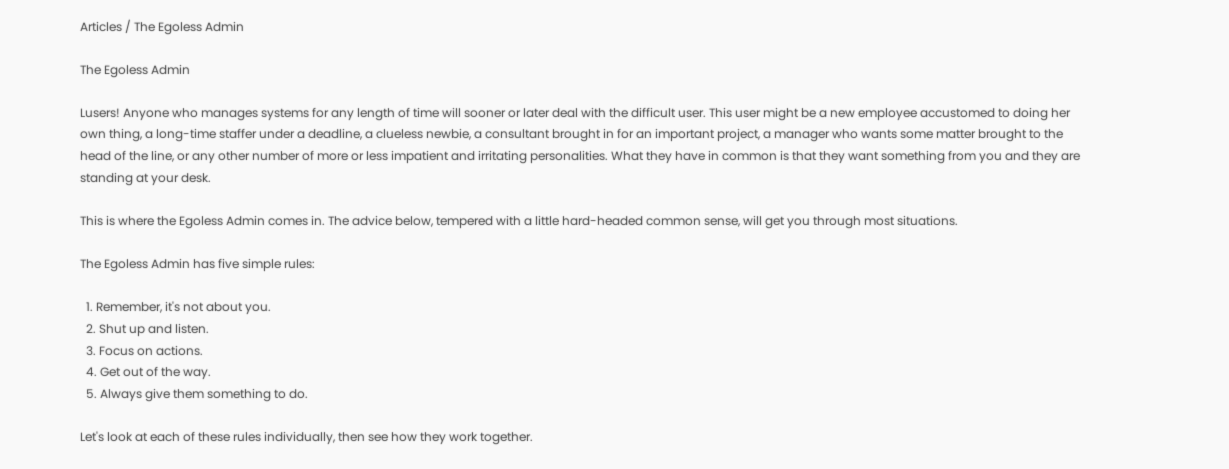Articles / The Egoless Admin

The Egoless Admin

Lusers! Anyone who manages systems for any length of time will sooner or later deal with the difficult user. This user might be a new employee accustomed to doing her own thing, a long-time staffer under a deadline, a clueless newbie, a consultant brought in for an important project, a manager who wants some matter brought to the head of the line, or any other number of more or less impatient and irritating personalities. What they have in common is that they want something from you and they are standing at your desk.

This is where the Egoless Admin comes in. The advice below, tempered with a little hard-headed common sense, will get you through most situations.

The Egoless Admin has five simple rules:

  1. Remember, it's not about you.
  2. Shut up and listen.
  3. Focus on actions.
  4. Get out of the way.
  5. Always give them something to do.

Let's look at each of these rules individually, then see how they work together.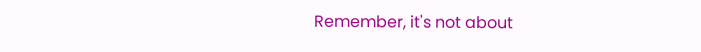Remember, it's not about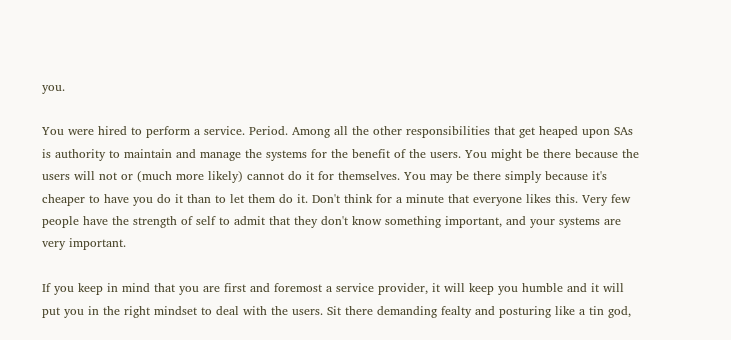you.

You were hired to perform a service. Period. Among all the other responsibilities that get heaped upon SAs is authority to maintain and manage the systems for the benefit of the users. You might be there because the users will not or (much more likely) cannot do it for themselves. You may be there simply because it's cheaper to have you do it than to let them do it. Don't think for a minute that everyone likes this. Very few people have the strength of self to admit that they don't know something important, and your systems are very important.

If you keep in mind that you are first and foremost a service provider, it will keep you humble and it will put you in the right mindset to deal with the users. Sit there demanding fealty and posturing like a tin god,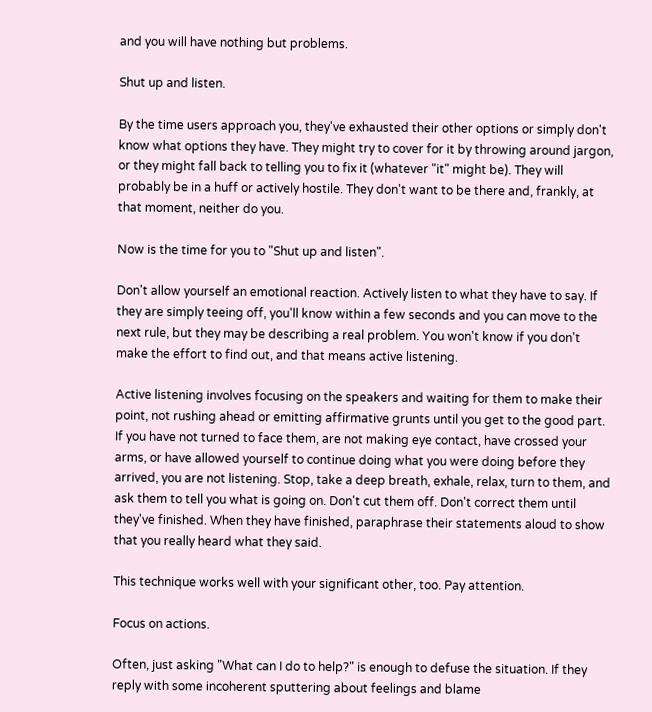and you will have nothing but problems.

Shut up and listen.

By the time users approach you, they've exhausted their other options or simply don't know what options they have. They might try to cover for it by throwing around jargon, or they might fall back to telling you to fix it (whatever "it" might be). They will probably be in a huff or actively hostile. They don't want to be there and, frankly, at that moment, neither do you.

Now is the time for you to "Shut up and listen".

Don't allow yourself an emotional reaction. Actively listen to what they have to say. If they are simply teeing off, you'll know within a few seconds and you can move to the next rule, but they may be describing a real problem. You won't know if you don't make the effort to find out, and that means active listening.

Active listening involves focusing on the speakers and waiting for them to make their point, not rushing ahead or emitting affirmative grunts until you get to the good part. If you have not turned to face them, are not making eye contact, have crossed your arms, or have allowed yourself to continue doing what you were doing before they arrived, you are not listening. Stop, take a deep breath, exhale, relax, turn to them, and ask them to tell you what is going on. Don't cut them off. Don't correct them until they've finished. When they have finished, paraphrase their statements aloud to show that you really heard what they said.

This technique works well with your significant other, too. Pay attention.

Focus on actions.

Often, just asking "What can I do to help?" is enough to defuse the situation. If they reply with some incoherent sputtering about feelings and blame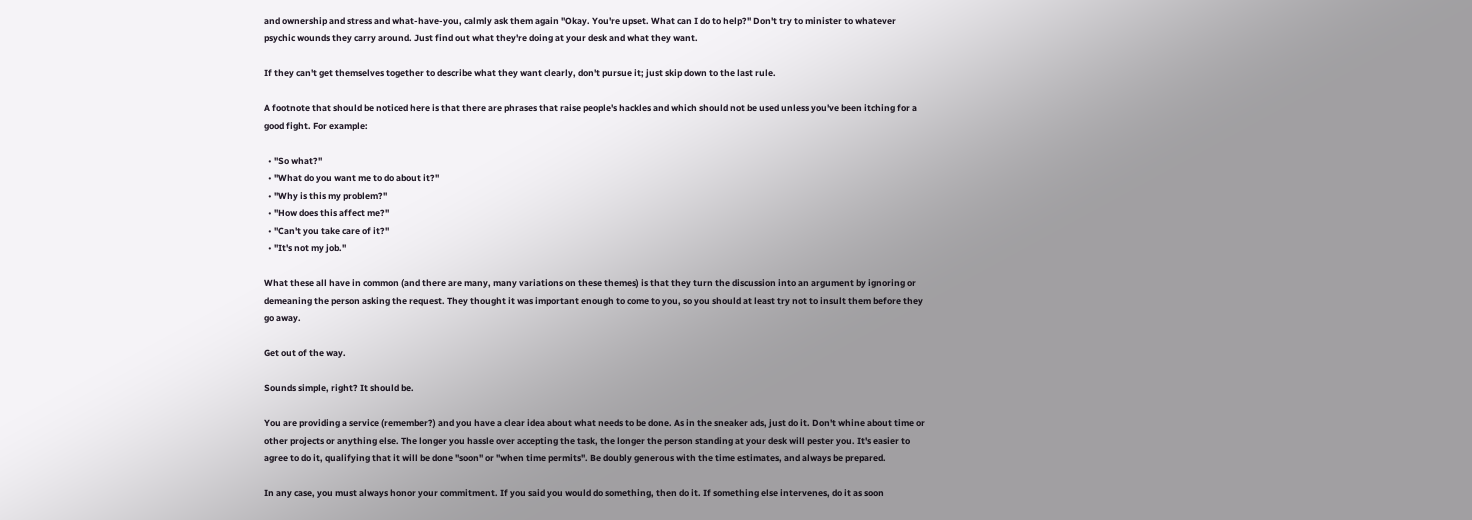and ownership and stress and what-have-you, calmly ask them again "Okay. You're upset. What can I do to help?" Don't try to minister to whatever psychic wounds they carry around. Just find out what they're doing at your desk and what they want.

If they can't get themselves together to describe what they want clearly, don't pursue it; just skip down to the last rule.

A footnote that should be noticed here is that there are phrases that raise people's hackles and which should not be used unless you've been itching for a good fight. For example:

  • "So what?"
  • "What do you want me to do about it?"
  • "Why is this my problem?"
  • "How does this affect me?"
  • "Can't you take care of it?"
  • "It's not my job."

What these all have in common (and there are many, many variations on these themes) is that they turn the discussion into an argument by ignoring or demeaning the person asking the request. They thought it was important enough to come to you, so you should at least try not to insult them before they go away.

Get out of the way.

Sounds simple, right? It should be.

You are providing a service (remember?) and you have a clear idea about what needs to be done. As in the sneaker ads, just do it. Don't whine about time or other projects or anything else. The longer you hassle over accepting the task, the longer the person standing at your desk will pester you. It's easier to agree to do it, qualifying that it will be done "soon" or "when time permits". Be doubly generous with the time estimates, and always be prepared.

In any case, you must always honor your commitment. If you said you would do something, then do it. If something else intervenes, do it as soon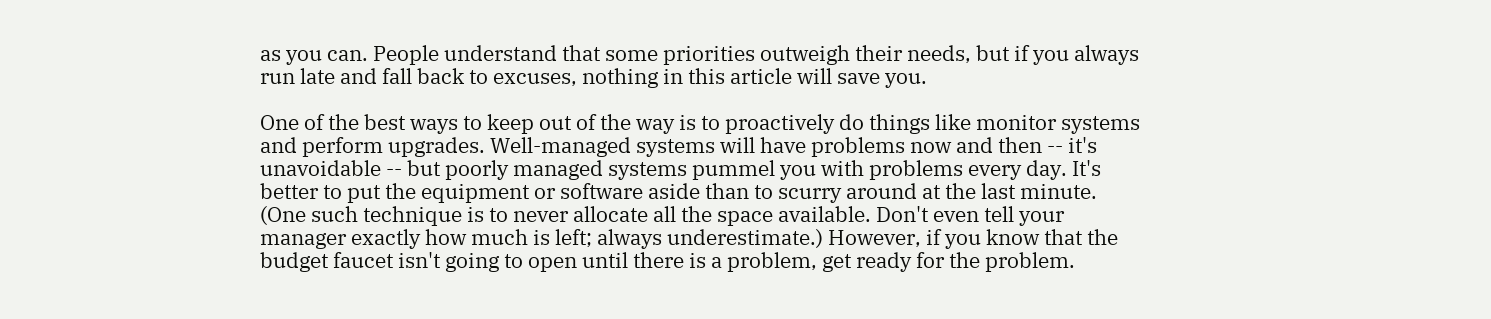as you can. People understand that some priorities outweigh their needs, but if you always run late and fall back to excuses, nothing in this article will save you.

One of the best ways to keep out of the way is to proactively do things like monitor systems and perform upgrades. Well-managed systems will have problems now and then -- it's unavoidable -- but poorly managed systems pummel you with problems every day. It's better to put the equipment or software aside than to scurry around at the last minute. (One such technique is to never allocate all the space available. Don't even tell your manager exactly how much is left; always underestimate.) However, if you know that the budget faucet isn't going to open until there is a problem, get ready for the problem.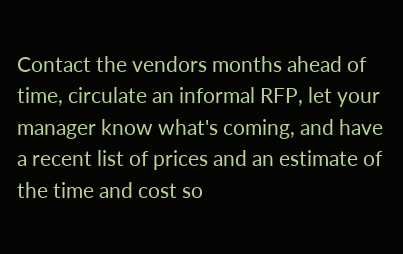Contact the vendors months ahead of time, circulate an informal RFP, let your manager know what's coming, and have a recent list of prices and an estimate of the time and cost so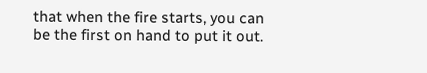that when the fire starts, you can be the first on hand to put it out.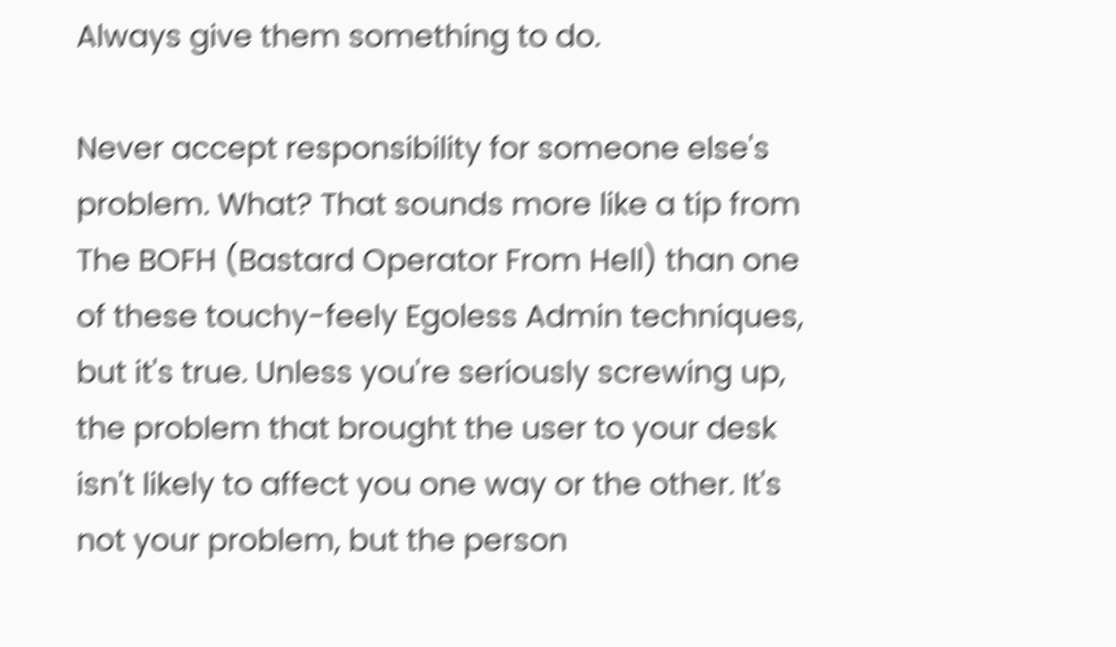Always give them something to do.

Never accept responsibility for someone else's problem. What? That sounds more like a tip from The BOFH (Bastard Operator From Hell) than one of these touchy-feely Egoless Admin techniques, but it's true. Unless you're seriously screwing up, the problem that brought the user to your desk isn't likely to affect you one way or the other. It's not your problem, but the person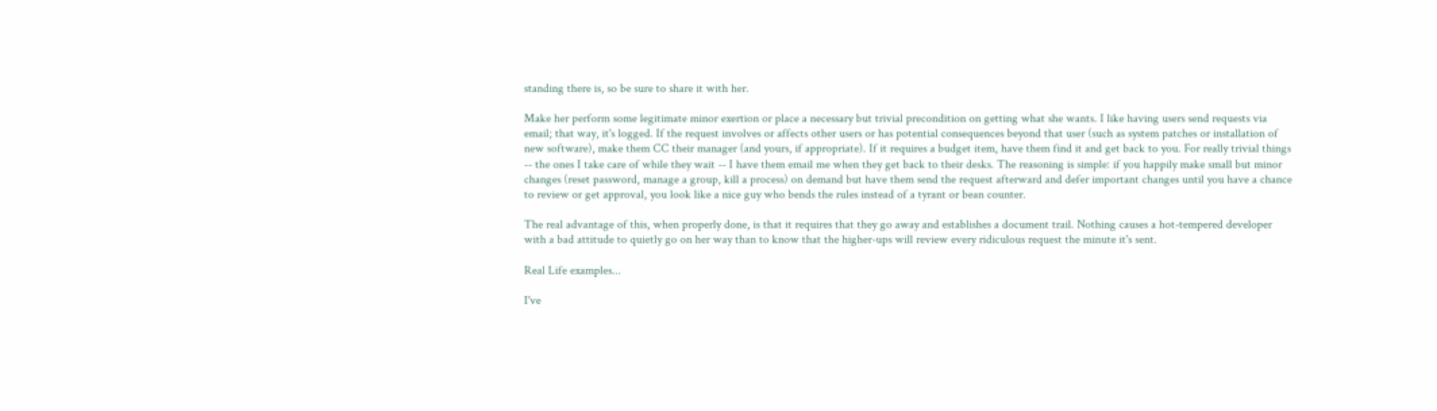standing there is, so be sure to share it with her.

Make her perform some legitimate minor exertion or place a necessary but trivial precondition on getting what she wants. I like having users send requests via email; that way, it's logged. If the request involves or affects other users or has potential consequences beyond that user (such as system patches or installation of new software), make them CC their manager (and yours, if appropriate). If it requires a budget item, have them find it and get back to you. For really trivial things -- the ones I take care of while they wait -- I have them email me when they get back to their desks. The reasoning is simple: if you happily make small but minor changes (reset password, manage a group, kill a process) on demand but have them send the request afterward and defer important changes until you have a chance to review or get approval, you look like a nice guy who bends the rules instead of a tyrant or bean counter.

The real advantage of this, when properly done, is that it requires that they go away and establishes a document trail. Nothing causes a hot-tempered developer with a bad attitude to quietly go on her way than to know that the higher-ups will review every ridiculous request the minute it's sent.

Real Life examples...

I've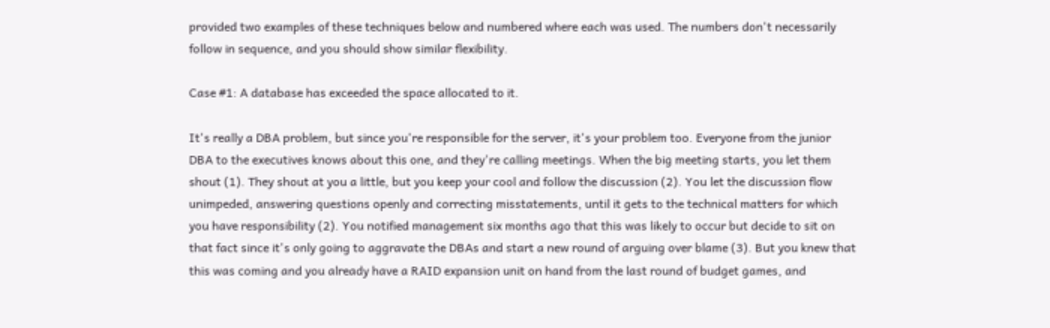provided two examples of these techniques below and numbered where each was used. The numbers don't necessarily follow in sequence, and you should show similar flexibility.

Case #1: A database has exceeded the space allocated to it.

It's really a DBA problem, but since you're responsible for the server, it's your problem too. Everyone from the junior DBA to the executives knows about this one, and they're calling meetings. When the big meeting starts, you let them shout (1). They shout at you a little, but you keep your cool and follow the discussion (2). You let the discussion flow unimpeded, answering questions openly and correcting misstatements, until it gets to the technical matters for which you have responsibility (2). You notified management six months ago that this was likely to occur but decide to sit on that fact since it's only going to aggravate the DBAs and start a new round of arguing over blame (3). But you knew that this was coming and you already have a RAID expansion unit on hand from the last round of budget games, and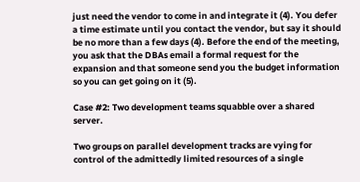just need the vendor to come in and integrate it (4). You defer a time estimate until you contact the vendor, but say it should be no more than a few days (4). Before the end of the meeting, you ask that the DBAs email a formal request for the expansion and that someone send you the budget information so you can get going on it (5).

Case #2: Two development teams squabble over a shared server.

Two groups on parallel development tracks are vying for control of the admittedly limited resources of a single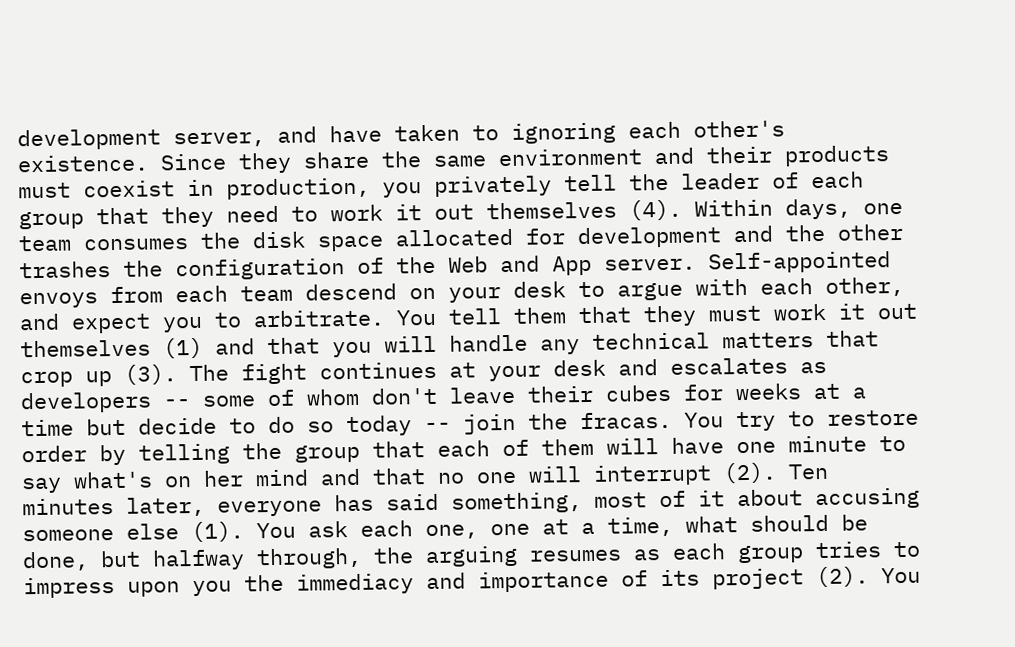development server, and have taken to ignoring each other's existence. Since they share the same environment and their products must coexist in production, you privately tell the leader of each group that they need to work it out themselves (4). Within days, one team consumes the disk space allocated for development and the other trashes the configuration of the Web and App server. Self-appointed envoys from each team descend on your desk to argue with each other, and expect you to arbitrate. You tell them that they must work it out themselves (1) and that you will handle any technical matters that crop up (3). The fight continues at your desk and escalates as developers -- some of whom don't leave their cubes for weeks at a time but decide to do so today -- join the fracas. You try to restore order by telling the group that each of them will have one minute to say what's on her mind and that no one will interrupt (2). Ten minutes later, everyone has said something, most of it about accusing someone else (1). You ask each one, one at a time, what should be done, but halfway through, the arguing resumes as each group tries to impress upon you the immediacy and importance of its project (2). You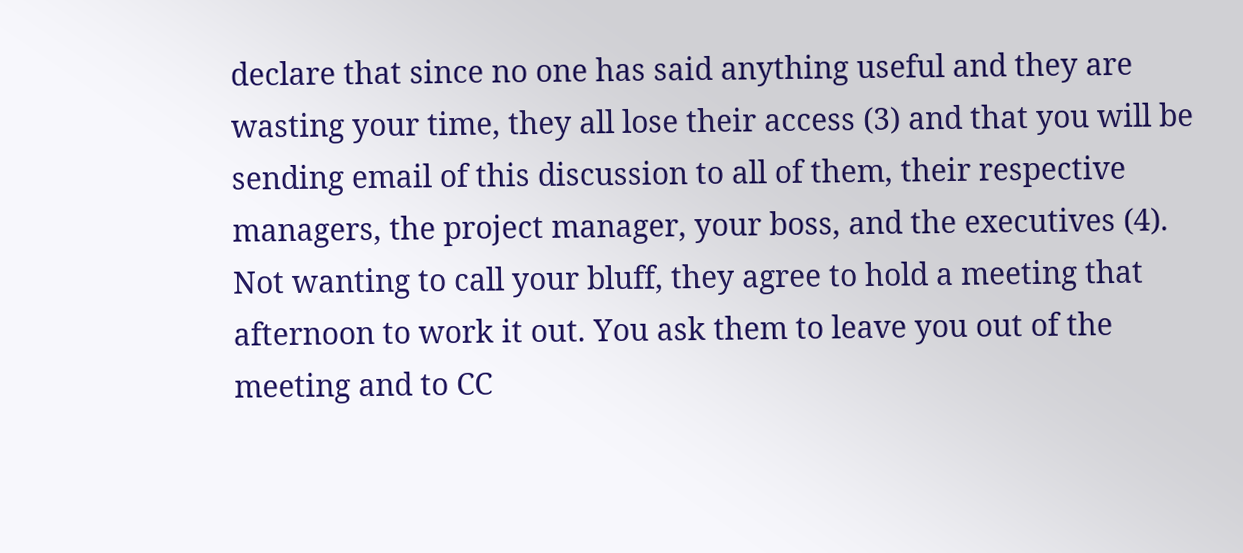declare that since no one has said anything useful and they are wasting your time, they all lose their access (3) and that you will be sending email of this discussion to all of them, their respective managers, the project manager, your boss, and the executives (4). Not wanting to call your bluff, they agree to hold a meeting that afternoon to work it out. You ask them to leave you out of the meeting and to CC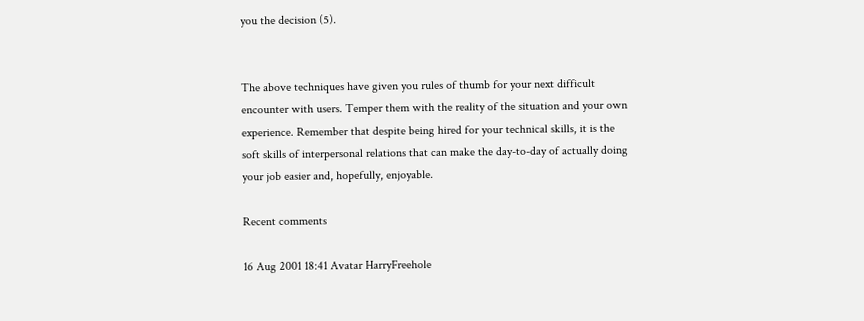you the decision (5).


The above techniques have given you rules of thumb for your next difficult encounter with users. Temper them with the reality of the situation and your own experience. Remember that despite being hired for your technical skills, it is the soft skills of interpersonal relations that can make the day-to-day of actually doing your job easier and, hopefully, enjoyable.

Recent comments

16 Aug 2001 18:41 Avatar HarryFreehole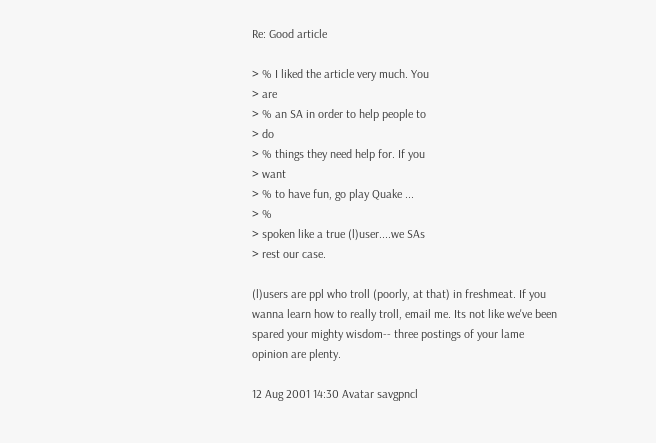Re: Good article

> % I liked the article very much. You
> are
> % an SA in order to help people to
> do
> % things they need help for. If you
> want
> % to have fun, go play Quake ...
> %
> spoken like a true (l)user....we SAs
> rest our case.

(l)users are ppl who troll (poorly, at that) in freshmeat. If you wanna learn how to really troll, email me. Its not like we've been spared your mighty wisdom-- three postings of your lame opinion are plenty.

12 Aug 2001 14:30 Avatar savgpncl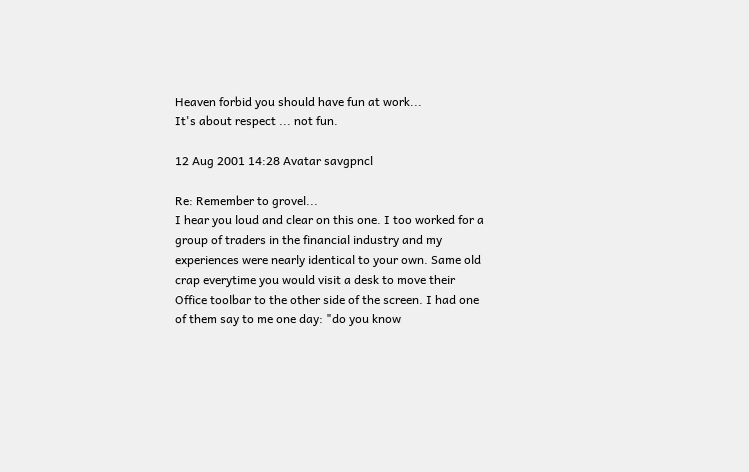Heaven forbid you should have fun at work...
It's about respect ... not fun.

12 Aug 2001 14:28 Avatar savgpncl

Re: Remember to grovel...
I hear you loud and clear on this one. I too worked for a group of traders in the financial industry and my experiences were nearly identical to your own. Same old crap everytime you would visit a desk to move their Office toolbar to the other side of the screen. I had one of them say to me one day: "do you know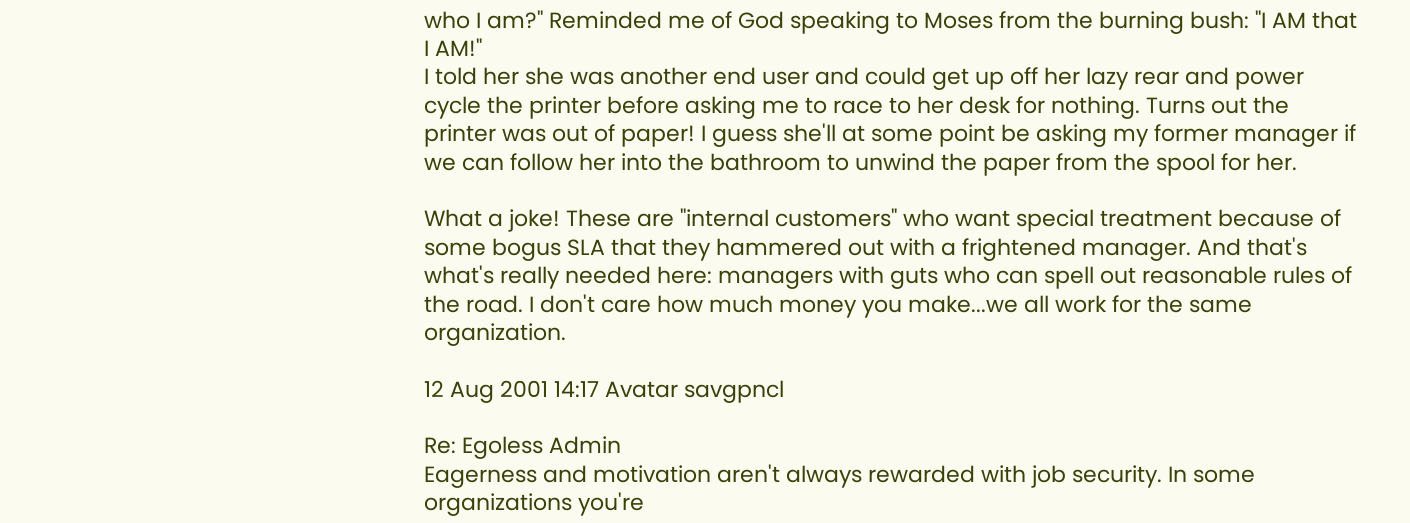who I am?" Reminded me of God speaking to Moses from the burning bush: "I AM that I AM!"
I told her she was another end user and could get up off her lazy rear and power cycle the printer before asking me to race to her desk for nothing. Turns out the printer was out of paper! I guess she'll at some point be asking my former manager if we can follow her into the bathroom to unwind the paper from the spool for her.

What a joke! These are "internal customers" who want special treatment because of some bogus SLA that they hammered out with a frightened manager. And that's what's really needed here: managers with guts who can spell out reasonable rules of the road. I don't care how much money you make...we all work for the same organization.

12 Aug 2001 14:17 Avatar savgpncl

Re: Egoless Admin
Eagerness and motivation aren't always rewarded with job security. In some organizations you're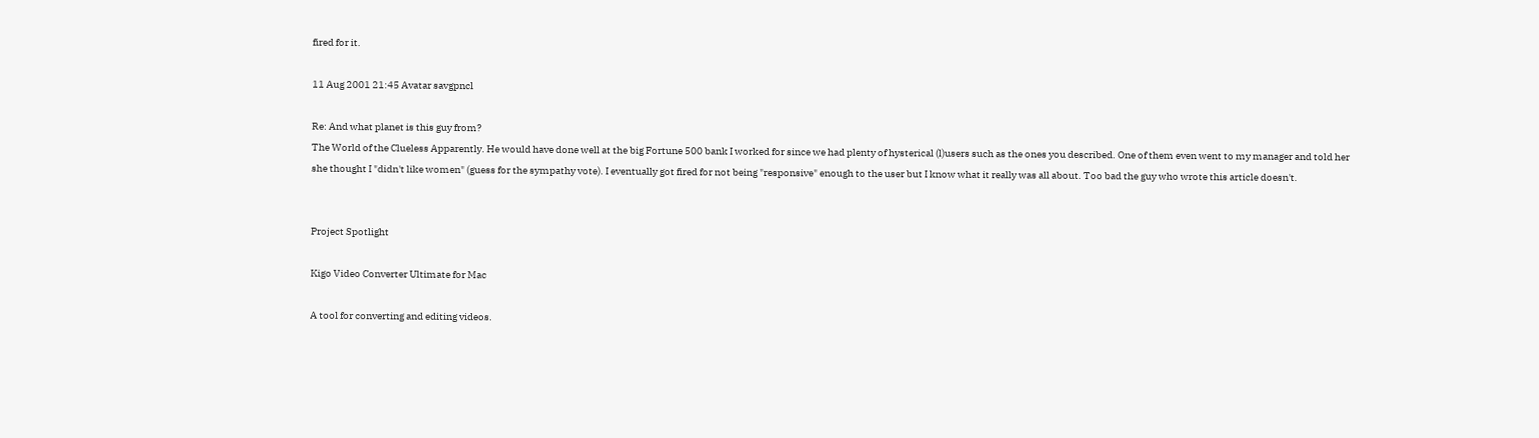fired for it.

11 Aug 2001 21:45 Avatar savgpncl

Re: And what planet is this guy from?
The World of the Clueless Apparently. He would have done well at the big Fortune 500 bank I worked for since we had plenty of hysterical (l)users such as the ones you described. One of them even went to my manager and told her she thought I "didn't like women" (guess for the sympathy vote). I eventually got fired for not being "responsive" enough to the user but I know what it really was all about. Too bad the guy who wrote this article doesn't.


Project Spotlight

Kigo Video Converter Ultimate for Mac

A tool for converting and editing videos.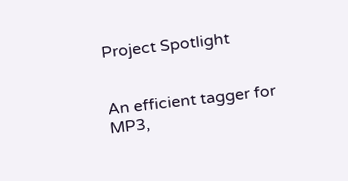Project Spotlight


An efficient tagger for MP3,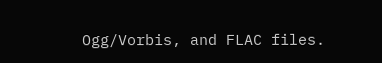Ogg/Vorbis, and FLAC files.